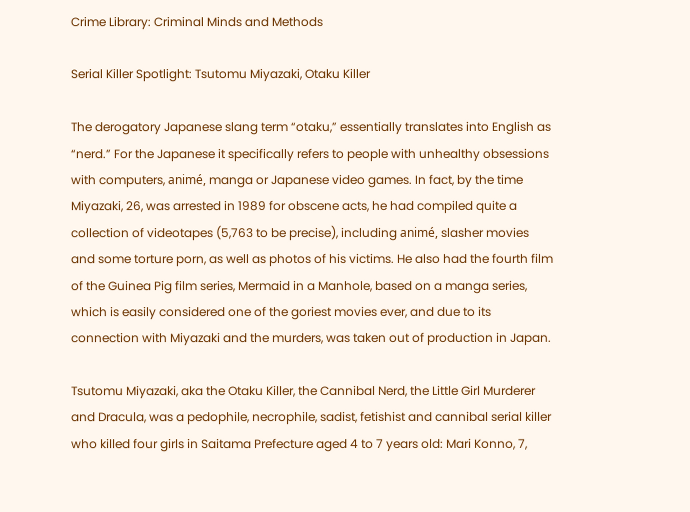Crime Library: Criminal Minds and Methods

Serial Killer Spotlight: Tsutomu Miyazaki, Otaku Killer

The derogatory Japanese slang term “otaku,” essentially translates into English as “nerd.” For the Japanese it specifically refers to people with unhealthy obsessions with computers, animé, manga or Japanese video games. In fact, by the time Miyazaki, 26, was arrested in 1989 for obscene acts, he had compiled quite a collection of videotapes (5,763 to be precise), including animé, slasher movies and some torture porn, as well as photos of his victims. He also had the fourth film of the Guinea Pig film series, Mermaid in a Manhole, based on a manga series, which is easily considered one of the goriest movies ever, and due to its connection with Miyazaki and the murders, was taken out of production in Japan.

Tsutomu Miyazaki, aka the Otaku Killer, the Cannibal Nerd, the Little Girl Murderer and Dracula, was a pedophile, necrophile, sadist, fetishist and cannibal serial killer who killed four girls in Saitama Prefecture aged 4 to 7 years old: Mari Konno, 7,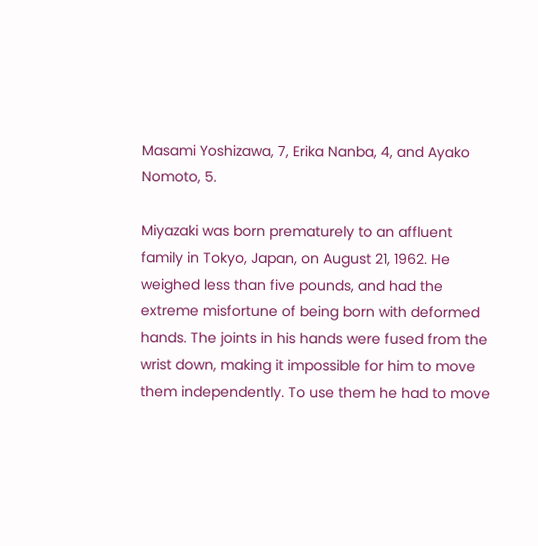Masami Yoshizawa, 7, Erika Nanba, 4, and Ayako Nomoto, 5.

Miyazaki was born prematurely to an affluent family in Tokyo, Japan, on August 21, 1962. He weighed less than five pounds, and had the extreme misfortune of being born with deformed hands. The joints in his hands were fused from the wrist down, making it impossible for him to move them independently. To use them he had to move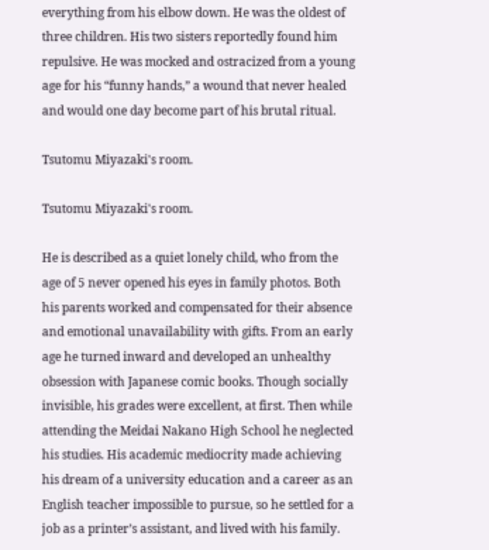everything from his elbow down. He was the oldest of three children. His two sisters reportedly found him repulsive. He was mocked and ostracized from a young age for his “funny hands,” a wound that never healed and would one day become part of his brutal ritual.

Tsutomu Miyazaki's room.

Tsutomu Miyazaki's room.

He is described as a quiet lonely child, who from the age of 5 never opened his eyes in family photos. Both his parents worked and compensated for their absence and emotional unavailability with gifts. From an early age he turned inward and developed an unhealthy obsession with Japanese comic books. Though socially invisible, his grades were excellent, at first. Then while attending the Meidai Nakano High School he neglected his studies. His academic mediocrity made achieving his dream of a university education and a career as an English teacher impossible to pursue, so he settled for a job as a printer’s assistant, and lived with his family.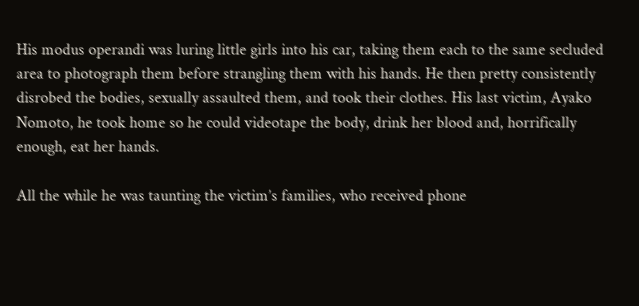His modus operandi was luring little girls into his car, taking them each to the same secluded area to photograph them before strangling them with his hands. He then pretty consistently disrobed the bodies, sexually assaulted them, and took their clothes. His last victim, Ayako Nomoto, he took home so he could videotape the body, drink her blood and, horrifically enough, eat her hands.

All the while he was taunting the victim’s families, who received phone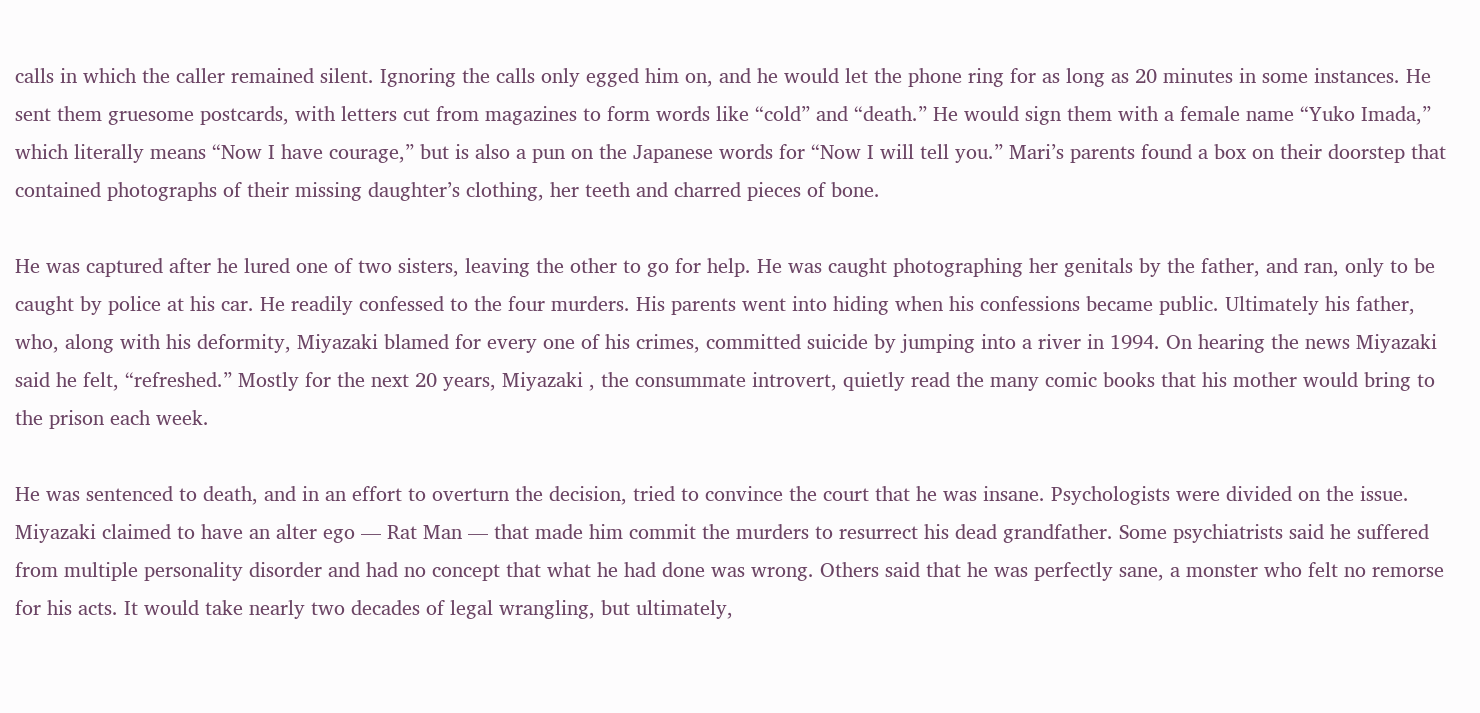calls in which the caller remained silent. Ignoring the calls only egged him on, and he would let the phone ring for as long as 20 minutes in some instances. He sent them gruesome postcards, with letters cut from magazines to form words like “cold” and “death.” He would sign them with a female name “Yuko Imada,” which literally means “Now I have courage,” but is also a pun on the Japanese words for “Now I will tell you.” Mari’s parents found a box on their doorstep that contained photographs of their missing daughter’s clothing, her teeth and charred pieces of bone.

He was captured after he lured one of two sisters, leaving the other to go for help. He was caught photographing her genitals by the father, and ran, only to be caught by police at his car. He readily confessed to the four murders. His parents went into hiding when his confessions became public. Ultimately his father, who, along with his deformity, Miyazaki blamed for every one of his crimes, committed suicide by jumping into a river in 1994. On hearing the news Miyazaki said he felt, “refreshed.” Mostly for the next 20 years, Miyazaki , the consummate introvert, quietly read the many comic books that his mother would bring to the prison each week.

He was sentenced to death, and in an effort to overturn the decision, tried to convince the court that he was insane. Psychologists were divided on the issue. Miyazaki claimed to have an alter ego — Rat Man — that made him commit the murders to resurrect his dead grandfather. Some psychiatrists said he suffered from multiple personality disorder and had no concept that what he had done was wrong. Others said that he was perfectly sane, a monster who felt no remorse for his acts. It would take nearly two decades of legal wrangling, but ultimately,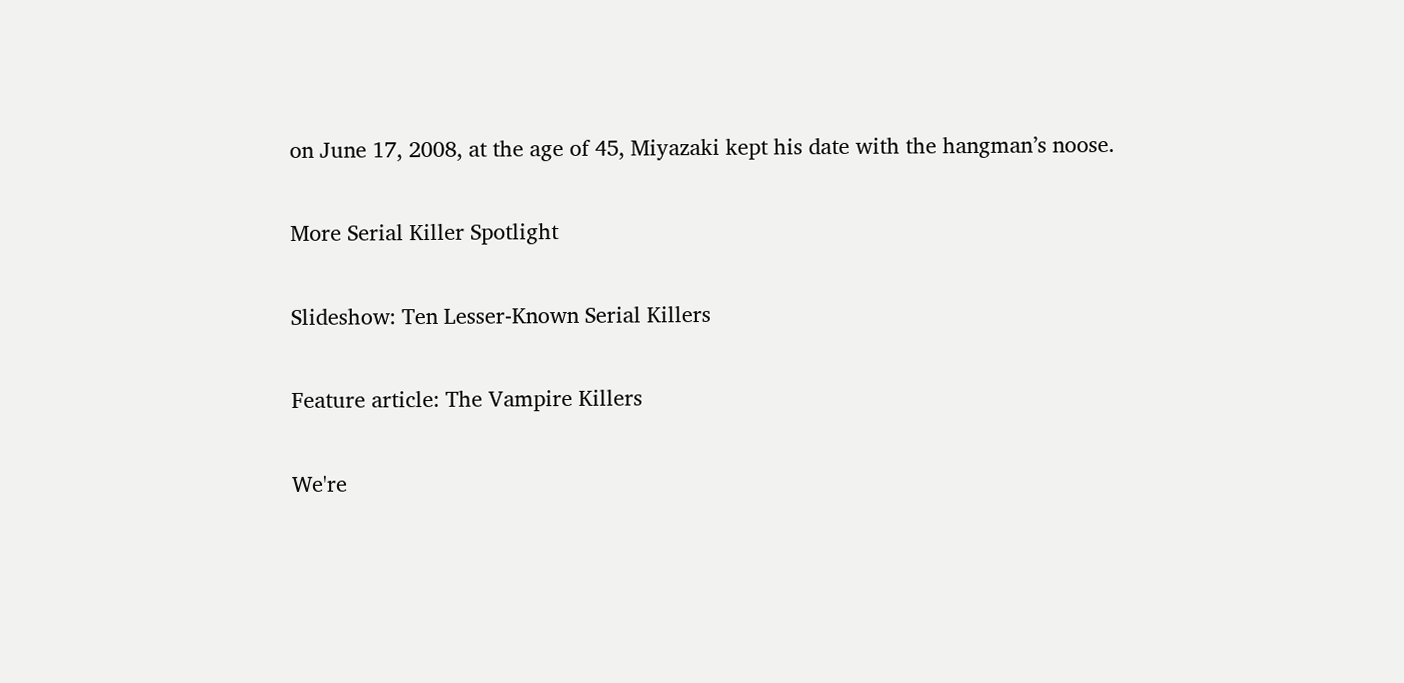on June 17, 2008, at the age of 45, Miyazaki kept his date with the hangman’s noose.

More Serial Killer Spotlight

Slideshow: Ten Lesser-Known Serial Killers

Feature article: The Vampire Killers

We're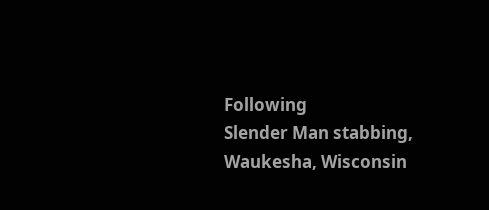Following
Slender Man stabbing, Waukesha, Wisconsin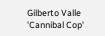Gilberto Valle 'Cannibal Cop'